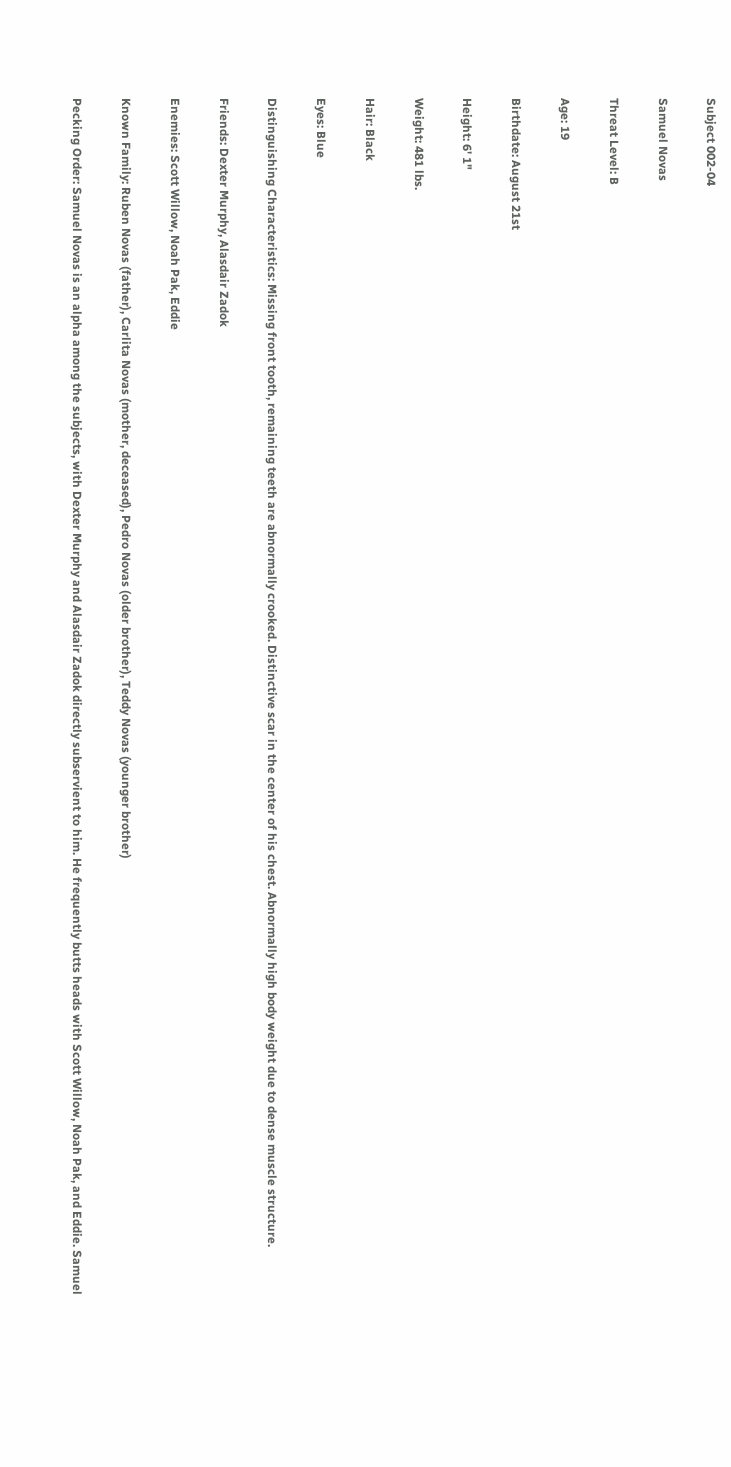Subject 002-04

Samuel Novas

Threat Level: B

Age: 19

Birthdate: August 21st

Height: 6' 1"

Weight: 481 lbs.

Hair: Black

Eyes: Blue

Distinguishing Characteristics: Missing front tooth, remaining teeth are abnormally crooked. Distinctive scar in the center of his chest. Abnormally high body weight due to dense muscle structure.

Friends: Dexter Murphy, Alasdair Zadok

Enemies: Scott Willow, Noah Pak, Eddie

Known Family: Ruben Novas (father), Carlita Novas (mother, deceased), Pedro Novas (older brother), Teddy Novas (younger brother)

Pecking Order: Samuel Novas is an alpha among the subjects, with Dexter Murphy and Alasdair Zadok directly subservient to him. He frequently butts heads with Scott Willow, Noah Pak, and Eddie. Samuel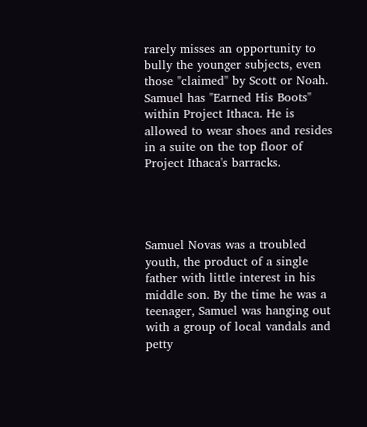rarely misses an opportunity to bully the younger subjects, even those "claimed" by Scott or Noah. Samuel has "Earned His Boots" within Project Ithaca. He is allowed to wear shoes and resides in a suite on the top floor of Project Ithaca's barracks.




Samuel Novas was a troubled youth, the product of a single father with little interest in his middle son. By the time he was a teenager, Samuel was hanging out with a group of local vandals and petty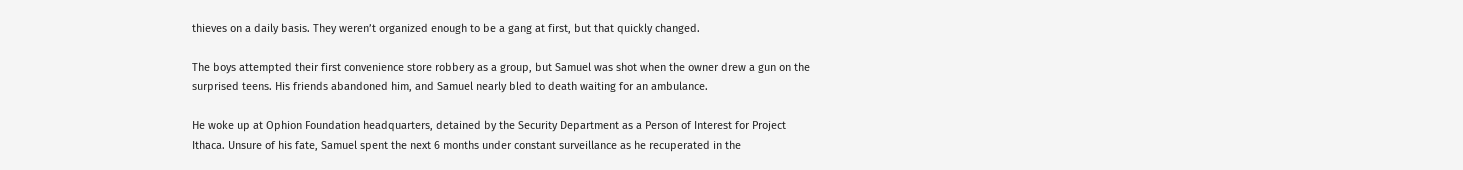thieves on a daily basis. They weren’t organized enough to be a gang at first, but that quickly changed.

The boys attempted their first convenience store robbery as a group, but Samuel was shot when the owner drew a gun on the surprised teens. His friends abandoned him, and Samuel nearly bled to death waiting for an ambulance.

He woke up at Ophion Foundation headquarters, detained by the Security Department as a Person of Interest for Project Ithaca. Unsure of his fate, Samuel spent the next 6 months under constant surveillance as he recuperated in the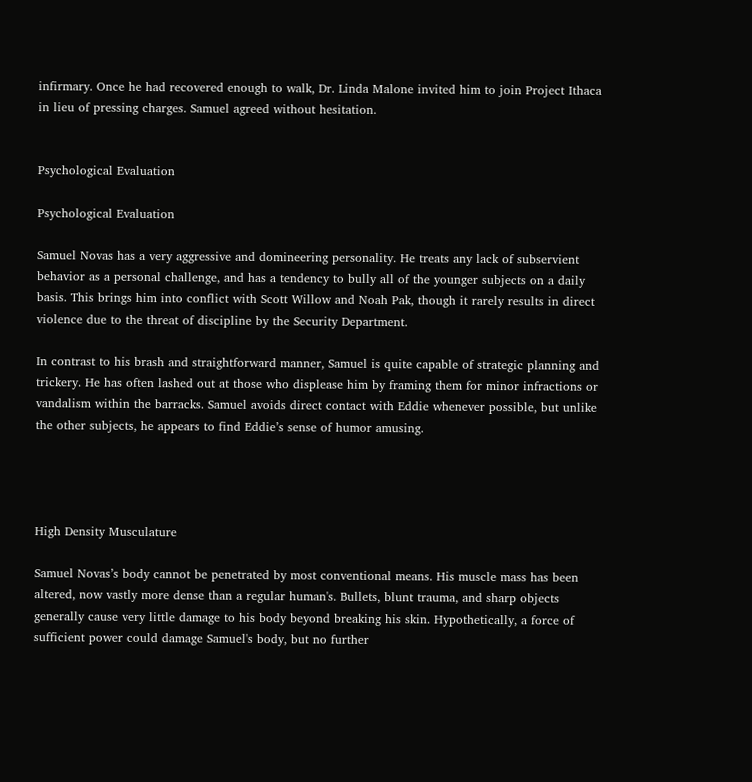infirmary. Once he had recovered enough to walk, Dr. Linda Malone invited him to join Project Ithaca in lieu of pressing charges. Samuel agreed without hesitation.


Psychological Evaluation

Psychological Evaluation

Samuel Novas has a very aggressive and domineering personality. He treats any lack of subservient behavior as a personal challenge, and has a tendency to bully all of the younger subjects on a daily basis. This brings him into conflict with Scott Willow and Noah Pak, though it rarely results in direct violence due to the threat of discipline by the Security Department.

In contrast to his brash and straightforward manner, Samuel is quite capable of strategic planning and trickery. He has often lashed out at those who displease him by framing them for minor infractions or vandalism within the barracks. Samuel avoids direct contact with Eddie whenever possible, but unlike the other subjects, he appears to find Eddie’s sense of humor amusing.




High Density Musculature

Samuel Novas’s body cannot be penetrated by most conventional means. His muscle mass has been altered, now vastly more dense than a regular human's. Bullets, blunt trauma, and sharp objects generally cause very little damage to his body beyond breaking his skin. Hypothetically, a force of sufficient power could damage Samuel's body, but no further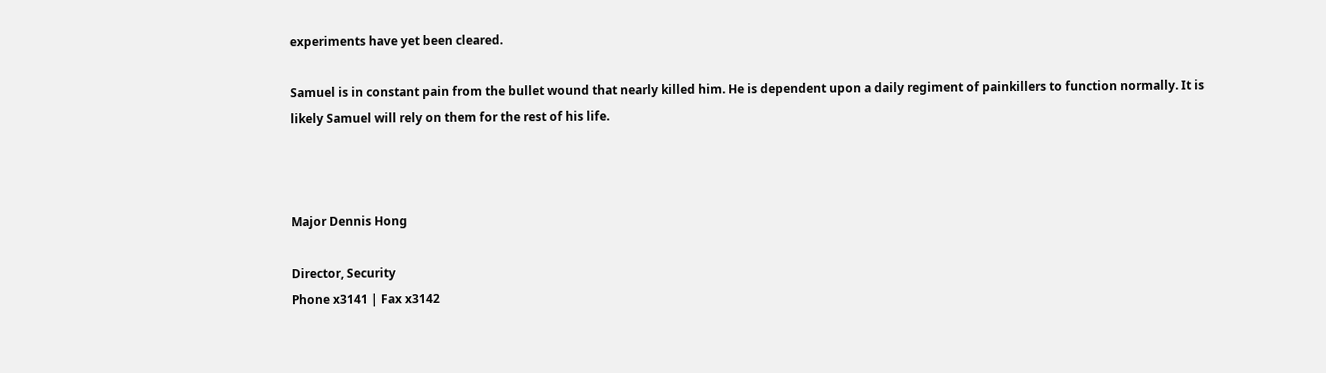experiments have yet been cleared.

Samuel is in constant pain from the bullet wound that nearly killed him. He is dependent upon a daily regiment of painkillers to function normally. It is likely Samuel will rely on them for the rest of his life.



Major Dennis Hong

Director, Security
Phone x3141 | Fax x3142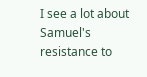I see a lot about Samuel's resistance to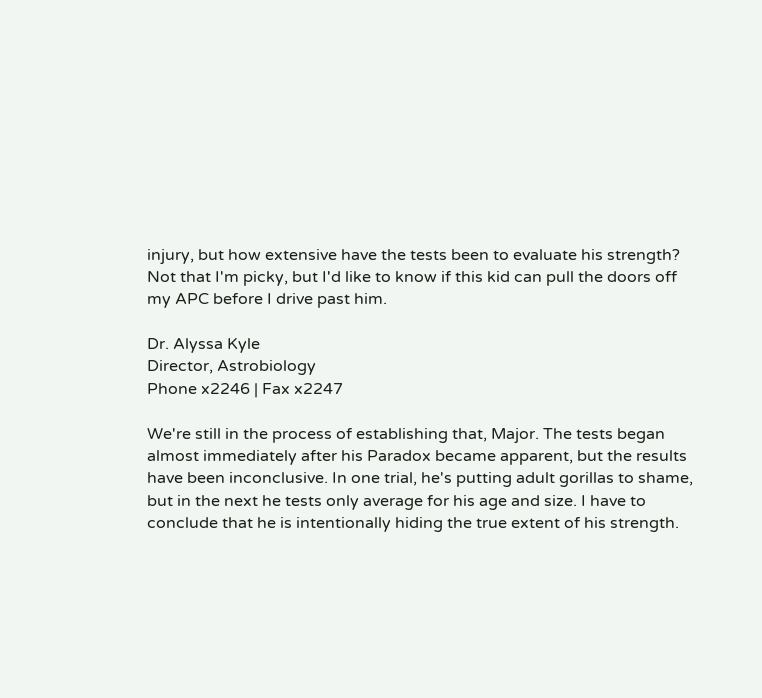injury, but how extensive have the tests been to evaluate his strength? Not that I'm picky, but I'd like to know if this kid can pull the doors off my APC before I drive past him.

Dr. Alyssa Kyle
Director, Astrobiology
Phone x2246 | Fax x2247

We're still in the process of establishing that, Major. The tests began almost immediately after his Paradox became apparent, but the results have been inconclusive. In one trial, he's putting adult gorillas to shame, but in the next he tests only average for his age and size. I have to conclude that he is intentionally hiding the true extent of his strength.